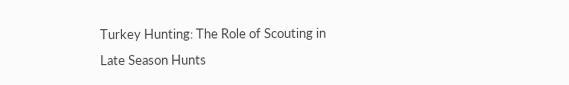Turkey Hunting: The Role of Scouting in Late Season Hunts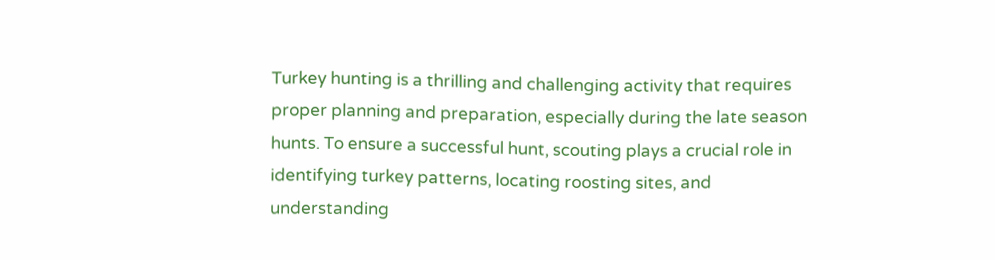Turkey hunting is a thrilling and challenging activity that requires proper planning and preparation, especially during the late season hunts. To ensure a successful hunt, scouting plays a crucial role in identifying turkey patterns, locating roosting sites, and understanding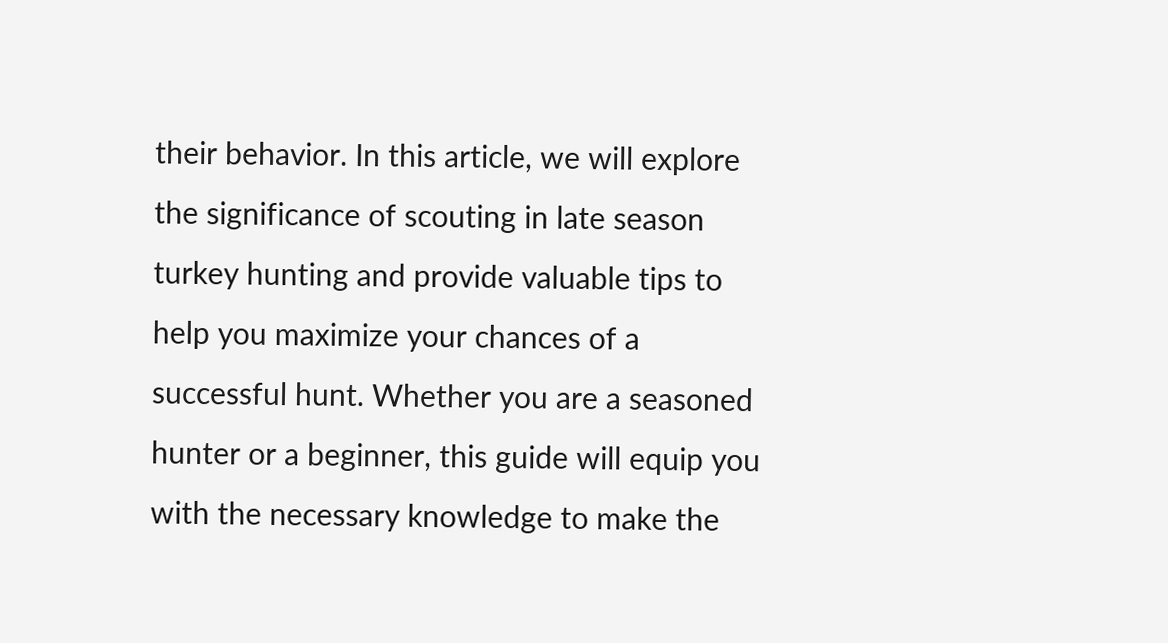their behavior. In this article, we will explore the significance of scouting in late season turkey hunting and provide valuable tips to help you maximize your chances of a successful hunt. Whether you are a seasoned hunter or a beginner, this guide will equip you with the necessary knowledge to make the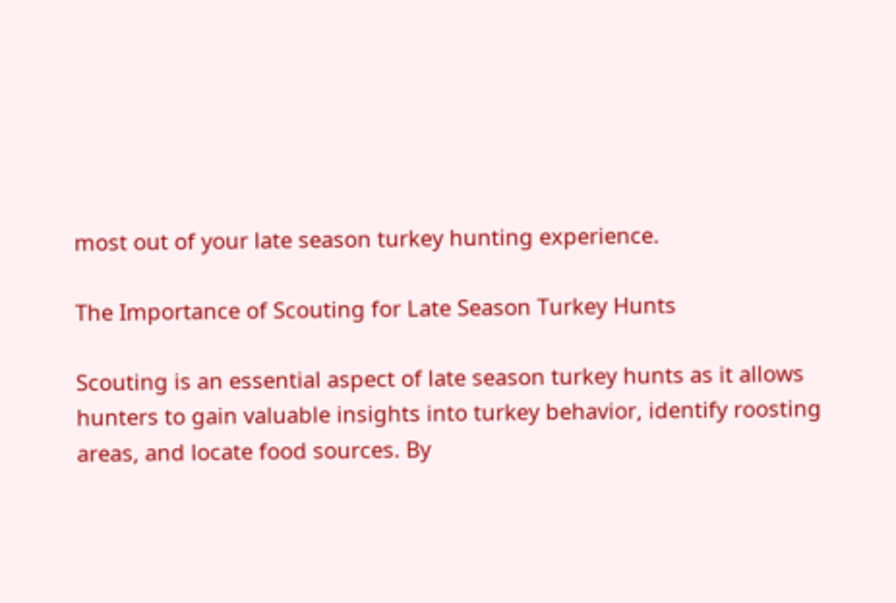most out of your late season turkey hunting experience.

The Importance of Scouting for Late Season Turkey Hunts

Scouting is an essential aspect of late season turkey hunts as it allows hunters to gain valuable insights into turkey behavior, identify roosting areas, and locate food sources. By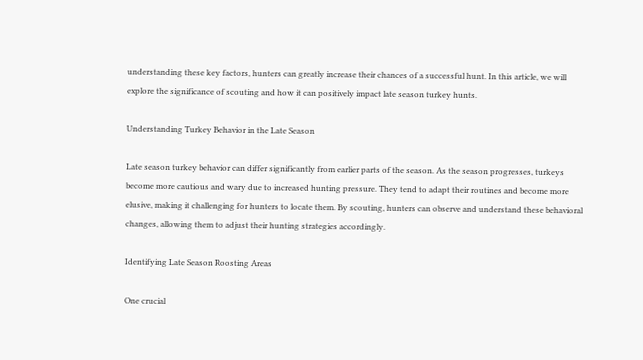understanding these key factors, hunters can greatly increase their chances of a successful hunt. In this article, we will explore the significance of scouting and how it can positively impact late season turkey hunts.

Understanding Turkey Behavior in the Late Season

Late season turkey behavior can differ significantly from earlier parts of the season. As the season progresses, turkeys become more cautious and wary due to increased hunting pressure. They tend to adapt their routines and become more elusive, making it challenging for hunters to locate them. By scouting, hunters can observe and understand these behavioral changes, allowing them to adjust their hunting strategies accordingly.

Identifying Late Season Roosting Areas

One crucial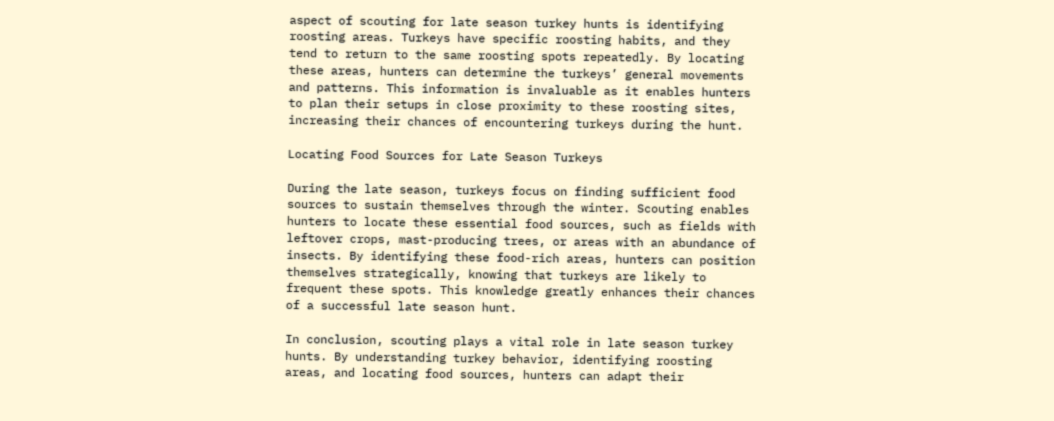aspect of scouting for late season turkey hunts is identifying roosting areas. Turkeys have specific roosting habits, and they tend to return to the same roosting spots repeatedly. By locating these areas, hunters can determine the turkeys’ general movements and patterns. This information is invaluable as it enables hunters to plan their setups in close proximity to these roosting sites, increasing their chances of encountering turkeys during the hunt.

Locating Food Sources for Late Season Turkeys

During the late season, turkeys focus on finding sufficient food sources to sustain themselves through the winter. Scouting enables hunters to locate these essential food sources, such as fields with leftover crops, mast-producing trees, or areas with an abundance of insects. By identifying these food-rich areas, hunters can position themselves strategically, knowing that turkeys are likely to frequent these spots. This knowledge greatly enhances their chances of a successful late season hunt.

In conclusion, scouting plays a vital role in late season turkey hunts. By understanding turkey behavior, identifying roosting areas, and locating food sources, hunters can adapt their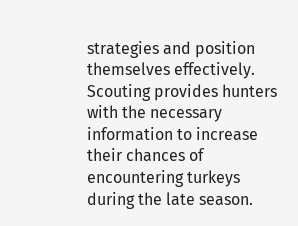strategies and position themselves effectively. Scouting provides hunters with the necessary information to increase their chances of encountering turkeys during the late season.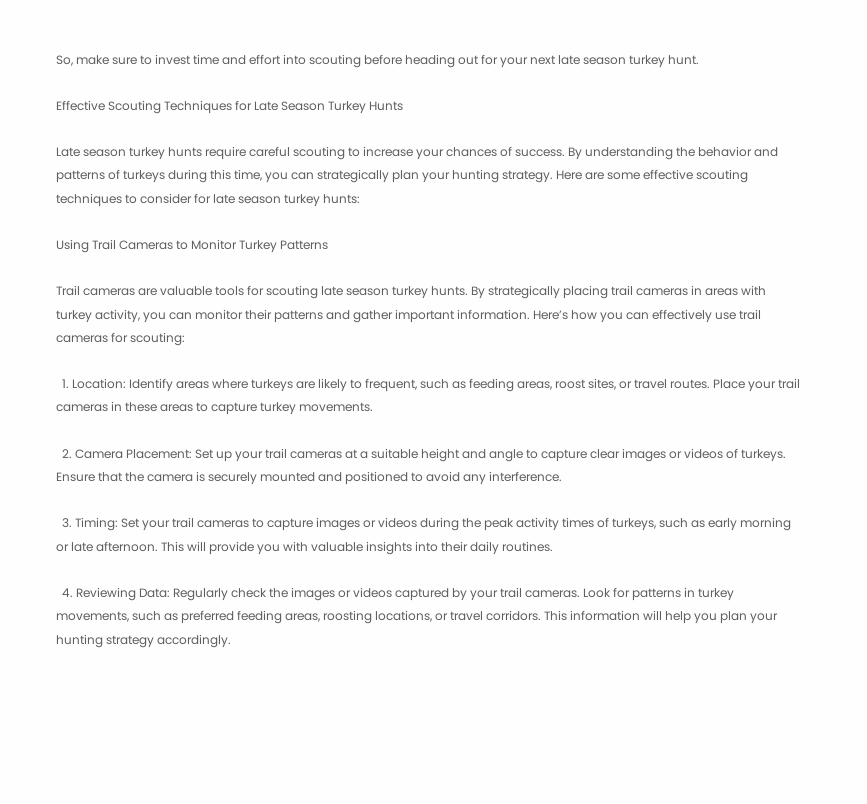So, make sure to invest time and effort into scouting before heading out for your next late season turkey hunt.

Effective Scouting Techniques for Late Season Turkey Hunts

Late season turkey hunts require careful scouting to increase your chances of success. By understanding the behavior and patterns of turkeys during this time, you can strategically plan your hunting strategy. Here are some effective scouting techniques to consider for late season turkey hunts:

Using Trail Cameras to Monitor Turkey Patterns

Trail cameras are valuable tools for scouting late season turkey hunts. By strategically placing trail cameras in areas with turkey activity, you can monitor their patterns and gather important information. Here’s how you can effectively use trail cameras for scouting:

  1. Location: Identify areas where turkeys are likely to frequent, such as feeding areas, roost sites, or travel routes. Place your trail cameras in these areas to capture turkey movements.

  2. Camera Placement: Set up your trail cameras at a suitable height and angle to capture clear images or videos of turkeys. Ensure that the camera is securely mounted and positioned to avoid any interference.

  3. Timing: Set your trail cameras to capture images or videos during the peak activity times of turkeys, such as early morning or late afternoon. This will provide you with valuable insights into their daily routines.

  4. Reviewing Data: Regularly check the images or videos captured by your trail cameras. Look for patterns in turkey movements, such as preferred feeding areas, roosting locations, or travel corridors. This information will help you plan your hunting strategy accordingly.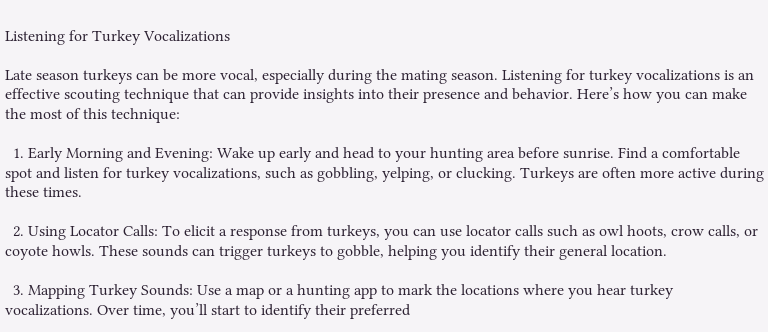Listening for Turkey Vocalizations

Late season turkeys can be more vocal, especially during the mating season. Listening for turkey vocalizations is an effective scouting technique that can provide insights into their presence and behavior. Here’s how you can make the most of this technique:

  1. Early Morning and Evening: Wake up early and head to your hunting area before sunrise. Find a comfortable spot and listen for turkey vocalizations, such as gobbling, yelping, or clucking. Turkeys are often more active during these times.

  2. Using Locator Calls: To elicit a response from turkeys, you can use locator calls such as owl hoots, crow calls, or coyote howls. These sounds can trigger turkeys to gobble, helping you identify their general location.

  3. Mapping Turkey Sounds: Use a map or a hunting app to mark the locations where you hear turkey vocalizations. Over time, you’ll start to identify their preferred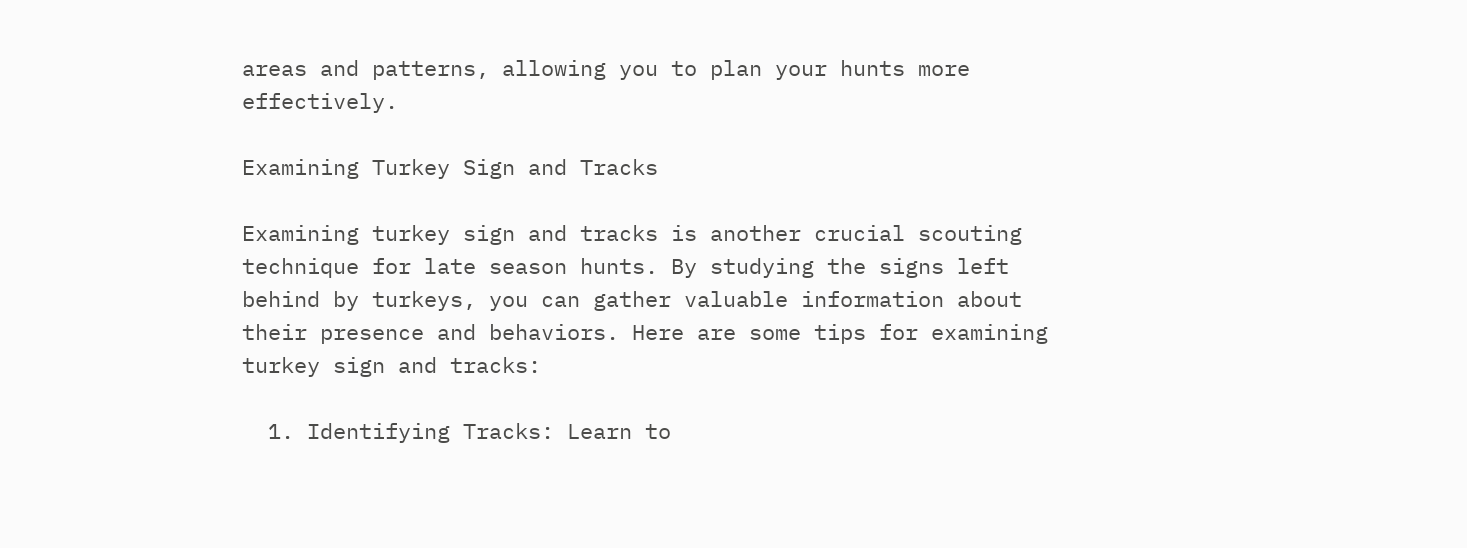areas and patterns, allowing you to plan your hunts more effectively.

Examining Turkey Sign and Tracks

Examining turkey sign and tracks is another crucial scouting technique for late season hunts. By studying the signs left behind by turkeys, you can gather valuable information about their presence and behaviors. Here are some tips for examining turkey sign and tracks:

  1. Identifying Tracks: Learn to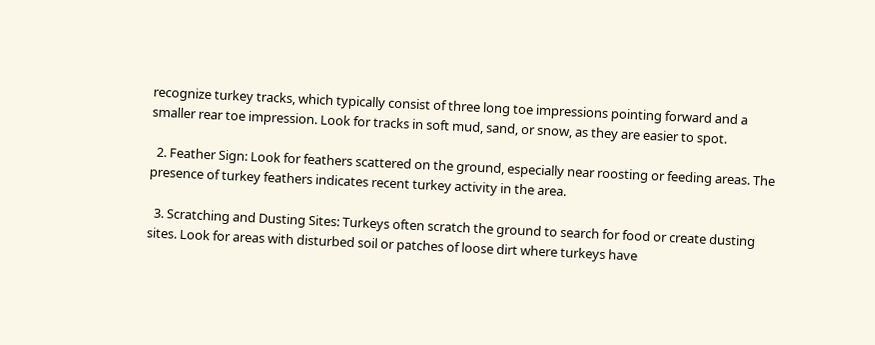recognize turkey tracks, which typically consist of three long toe impressions pointing forward and a smaller rear toe impression. Look for tracks in soft mud, sand, or snow, as they are easier to spot.

  2. Feather Sign: Look for feathers scattered on the ground, especially near roosting or feeding areas. The presence of turkey feathers indicates recent turkey activity in the area.

  3. Scratching and Dusting Sites: Turkeys often scratch the ground to search for food or create dusting sites. Look for areas with disturbed soil or patches of loose dirt where turkeys have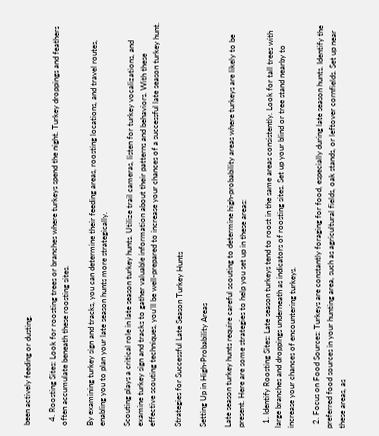been actively feeding or dusting.

  4. Roosting Sites: Look for roosting trees or branches where turkeys spend the night. Turkey droppings and feathers often accumulate beneath these roosting sites.

By examining turkey sign and tracks, you can determine their feeding areas, roosting locations, and travel routes, enabling you to plan your late season hunts more strategically.

Scouting plays a critical role in late season turkey hunts. Utilize trail cameras, listen for turkey vocalizations, and examine turkey sign and tracks to gather valuable information about their patterns and behaviors. With these effective scouting techniques, you’ll be well-prepared to increase your chances of a successful late season turkey hunt.

Strategies for Successful Late Season Turkey Hunts

Setting Up in High-Probability Areas

Late season turkey hunts require careful scouting to determine high-probability areas where turkeys are likely to be present. Here are some strategies to help you set up in these areas:

  1. Identify Roosting Sites: Late season turkeys tend to roost in the same areas consistently. Look for tall trees with large branches and droppings underneath as indicators of roosting sites. Set up your blind or tree stand nearby to increase your chances of encountering turkeys.

  2. Focus on Food Sources: Turkeys are constantly foraging for food, especially during late season hunts. Identify the preferred food sources in your hunting area, such as agricultural fields, oak stands, or leftover cornfields. Set up near these areas, as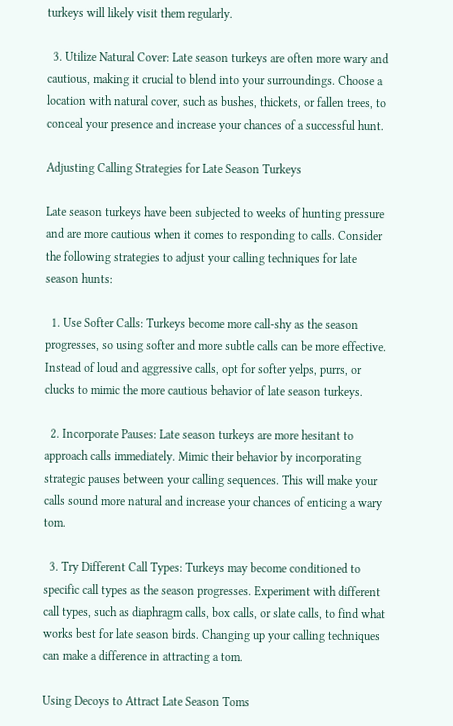turkeys will likely visit them regularly.

  3. Utilize Natural Cover: Late season turkeys are often more wary and cautious, making it crucial to blend into your surroundings. Choose a location with natural cover, such as bushes, thickets, or fallen trees, to conceal your presence and increase your chances of a successful hunt.

Adjusting Calling Strategies for Late Season Turkeys

Late season turkeys have been subjected to weeks of hunting pressure and are more cautious when it comes to responding to calls. Consider the following strategies to adjust your calling techniques for late season hunts:

  1. Use Softer Calls: Turkeys become more call-shy as the season progresses, so using softer and more subtle calls can be more effective. Instead of loud and aggressive calls, opt for softer yelps, purrs, or clucks to mimic the more cautious behavior of late season turkeys.

  2. Incorporate Pauses: Late season turkeys are more hesitant to approach calls immediately. Mimic their behavior by incorporating strategic pauses between your calling sequences. This will make your calls sound more natural and increase your chances of enticing a wary tom.

  3. Try Different Call Types: Turkeys may become conditioned to specific call types as the season progresses. Experiment with different call types, such as diaphragm calls, box calls, or slate calls, to find what works best for late season birds. Changing up your calling techniques can make a difference in attracting a tom.

Using Decoys to Attract Late Season Toms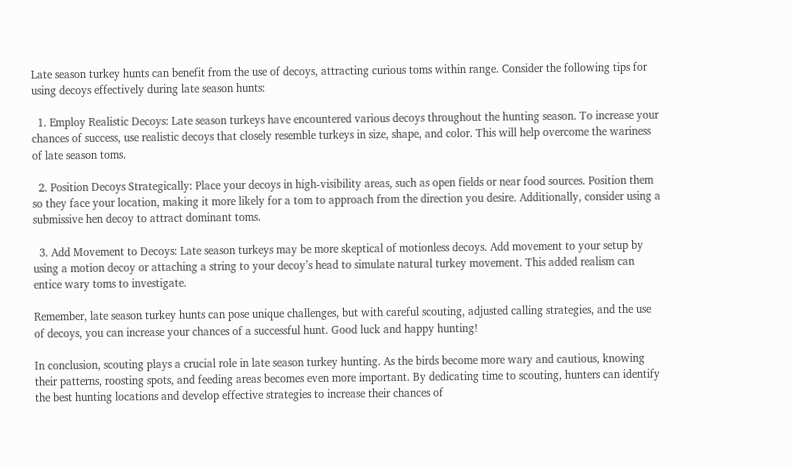Late season turkey hunts can benefit from the use of decoys, attracting curious toms within range. Consider the following tips for using decoys effectively during late season hunts:

  1. Employ Realistic Decoys: Late season turkeys have encountered various decoys throughout the hunting season. To increase your chances of success, use realistic decoys that closely resemble turkeys in size, shape, and color. This will help overcome the wariness of late season toms.

  2. Position Decoys Strategically: Place your decoys in high-visibility areas, such as open fields or near food sources. Position them so they face your location, making it more likely for a tom to approach from the direction you desire. Additionally, consider using a submissive hen decoy to attract dominant toms.

  3. Add Movement to Decoys: Late season turkeys may be more skeptical of motionless decoys. Add movement to your setup by using a motion decoy or attaching a string to your decoy’s head to simulate natural turkey movement. This added realism can entice wary toms to investigate.

Remember, late season turkey hunts can pose unique challenges, but with careful scouting, adjusted calling strategies, and the use of decoys, you can increase your chances of a successful hunt. Good luck and happy hunting!

In conclusion, scouting plays a crucial role in late season turkey hunting. As the birds become more wary and cautious, knowing their patterns, roosting spots, and feeding areas becomes even more important. By dedicating time to scouting, hunters can identify the best hunting locations and develop effective strategies to increase their chances of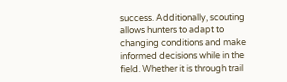success. Additionally, scouting allows hunters to adapt to changing conditions and make informed decisions while in the field. Whether it is through trail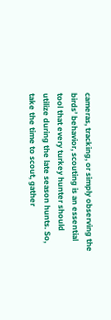cameras, tracking, or simply observing the birds’ behavior, scouting is an essential tool that every turkey hunter should utilize during the late season hunts. So, take the time to scout, gather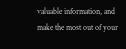valuable information, and make the most out of your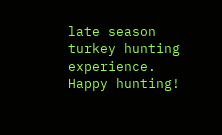late season turkey hunting experience. Happy hunting!